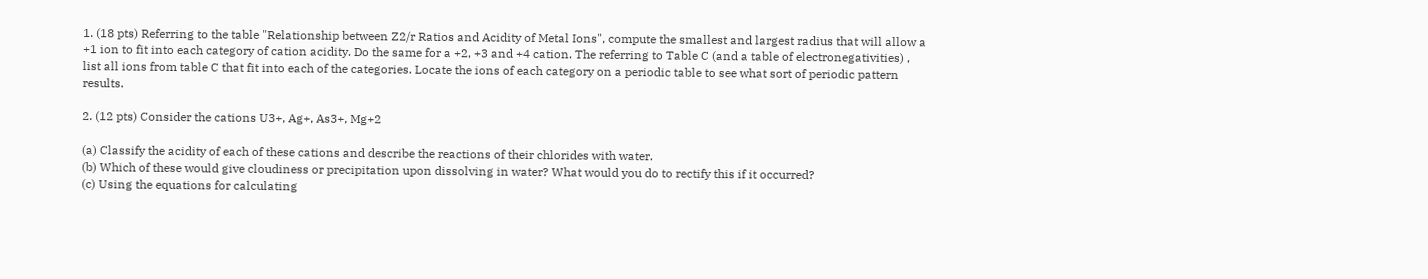1. (18 pts) Referring to the table "Relationship between Z2/r Ratios and Acidity of Metal Ions", compute the smallest and largest radius that will allow a +1 ion to fit into each category of cation acidity. Do the same for a +2, +3 and +4 cation. The referring to Table C (and a table of electronegativities) , list all ions from table C that fit into each of the categories. Locate the ions of each category on a periodic table to see what sort of periodic pattern results.

2. (12 pts) Consider the cations U3+, Ag+, As3+, Mg+2

(a) Classify the acidity of each of these cations and describe the reactions of their chlorides with water.
(b) Which of these would give cloudiness or precipitation upon dissolving in water? What would you do to rectify this if it occurred?
(c) Using the equations for calculating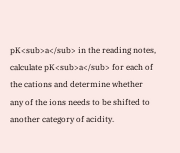pK<sub>a</sub> in the reading notes, calculate pK<sub>a</sub> for each of the cations and determine whether any of the ions needs to be shifted to another category of acidity.